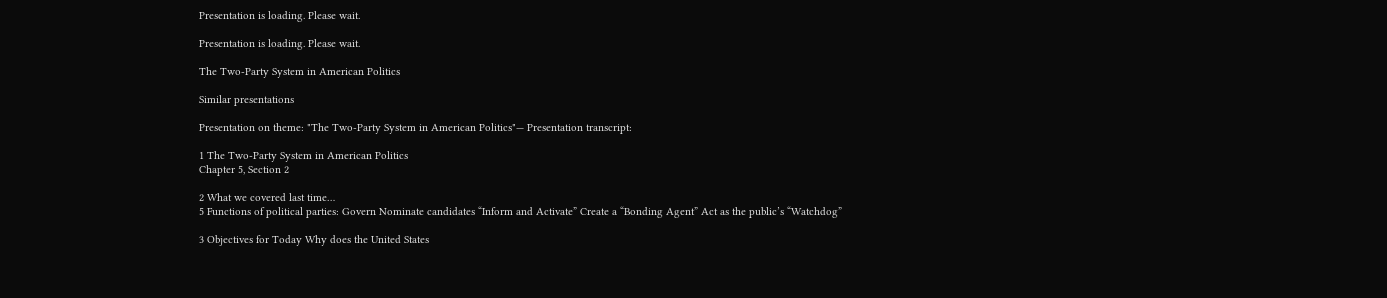Presentation is loading. Please wait.

Presentation is loading. Please wait.

The Two-Party System in American Politics

Similar presentations

Presentation on theme: "The Two-Party System in American Politics"— Presentation transcript:

1 The Two-Party System in American Politics
Chapter 5, Section 2

2 What we covered last time…
5 Functions of political parties: Govern Nominate candidates “Inform and Activate” Create a “Bonding Agent” Act as the public’s “Watchdog”

3 Objectives for Today Why does the United States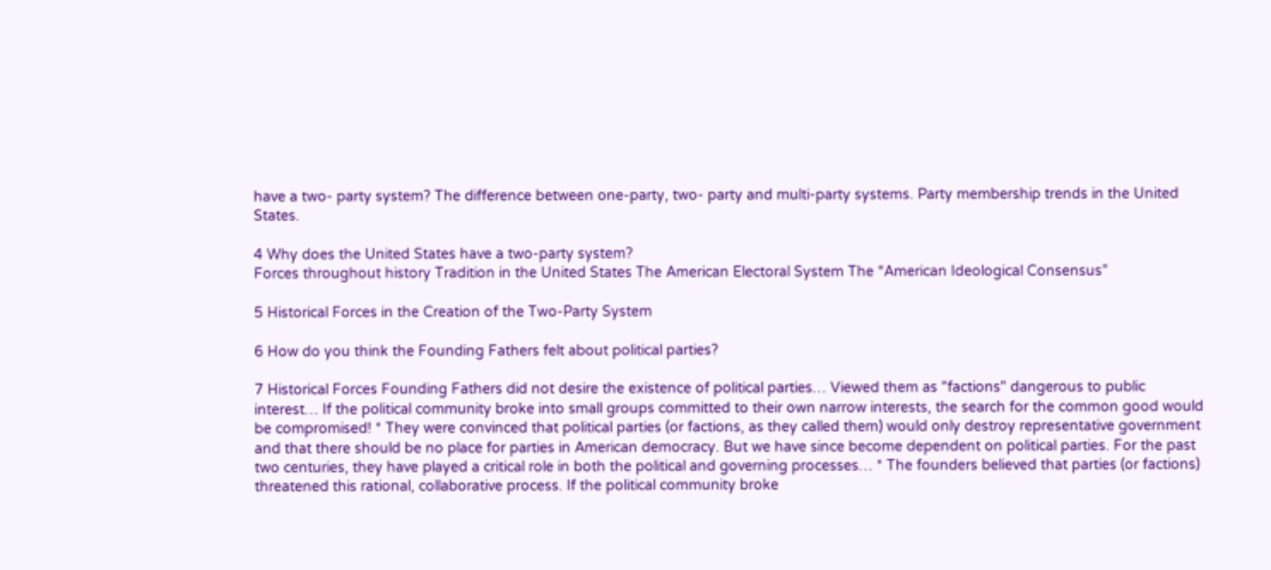have a two- party system? The difference between one-party, two- party and multi-party systems. Party membership trends in the United States.

4 Why does the United States have a two-party system?
Forces throughout history Tradition in the United States The American Electoral System The “American Ideological Consensus”

5 Historical Forces in the Creation of the Two-Party System

6 How do you think the Founding Fathers felt about political parties?

7 Historical Forces Founding Fathers did not desire the existence of political parties… Viewed them as "factions" dangerous to public interest… If the political community broke into small groups committed to their own narrow interests, the search for the common good would be compromised! * They were convinced that political parties (or factions, as they called them) would only destroy representative government and that there should be no place for parties in American democracy. But we have since become dependent on political parties. For the past two centuries, they have played a critical role in both the political and governing processes… * The founders believed that parties (or factions) threatened this rational, collaborative process. If the political community broke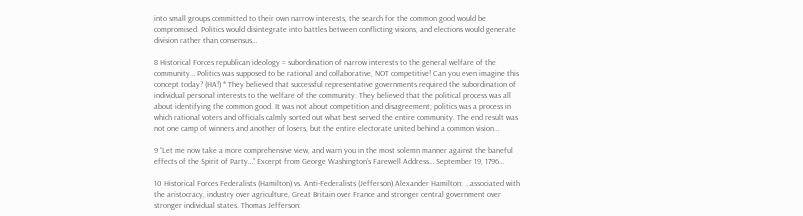into small groups committed to their own narrow interests, the search for the common good would be compromised. Politics would disintegrate into battles between conflicting visions, and elections would generate division rather than consensus…

8 Historical Forces republican ideology = subordination of narrow interests to the general welfare of the community… Politics was supposed to be rational and collaborative, NOT competitive! Can you even imagine this concept today? (HA!) * They believed that successful representative governments required the subordination of individual personal interests to the welfare of the community. They believed that the political process was all about identifying the common good. It was not about competition and disagreement; politics was a process in which rational voters and officials calmly sorted out what best served the entire community. The end result was not one camp of winners and another of losers, but the entire electorate united behind a common vision…

9 “Let me now take a more comprehensive view, and warn you in the most solemn manner against the baneful effects of the Spirit of Party…” Excerpt from George Washington’s Farewell Address… September 19, 1796…

10 Historical Forces Federalists (Hamilton) vs. Anti-Federalists (Jefferson) Alexander Hamilton: …associated with the aristocracy, industry over agriculture, Great Britain over France and stronger central government over stronger individual states. Thomas Jefferson: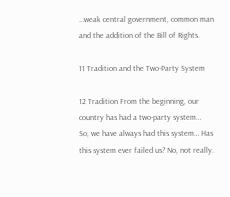…weak central government, common man and the addition of the Bill of Rights.

11 Tradition and the Two-Party System

12 Tradition From the beginning, our country has had a two-party system…
So, we have always had this system… Has this system ever failed us? No, not really.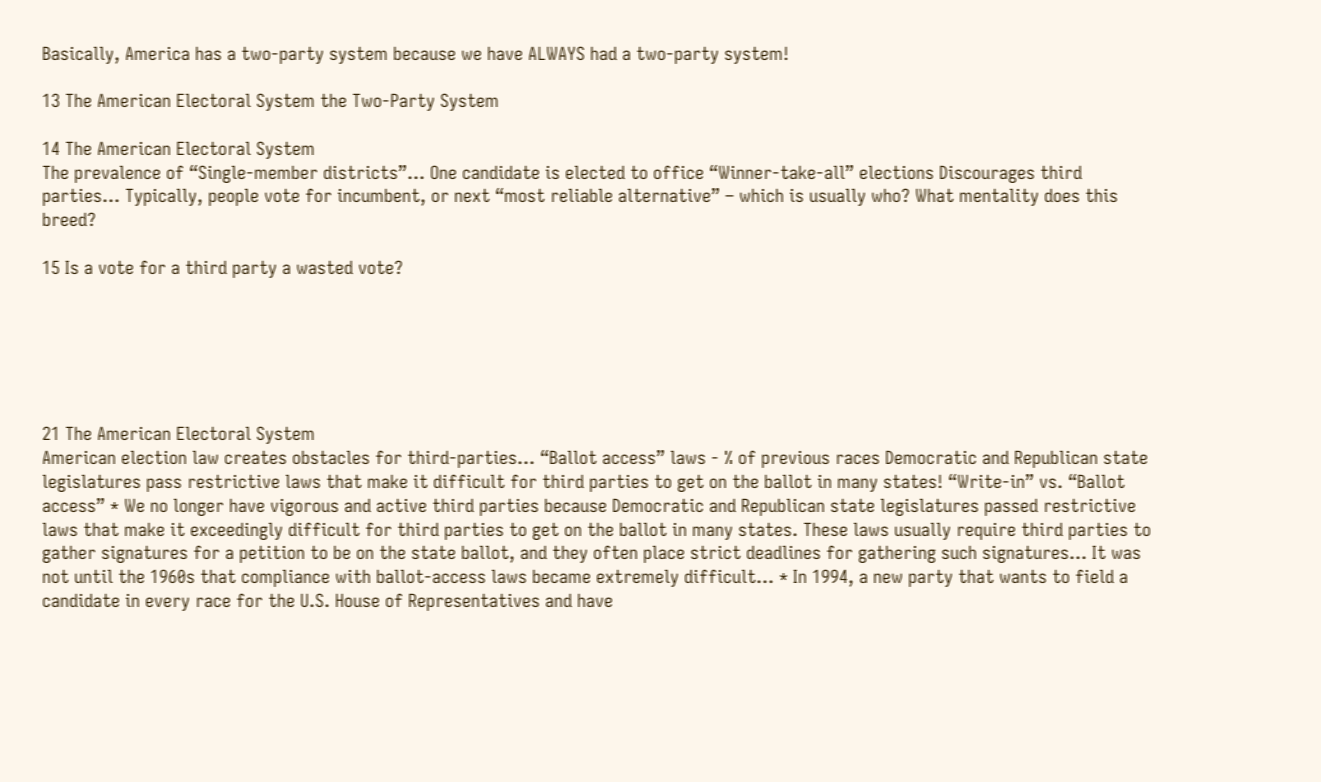Basically, America has a two-party system because we have ALWAYS had a two-party system!

13 The American Electoral System the Two-Party System

14 The American Electoral System
The prevalence of “Single-member districts”… One candidate is elected to office “Winner-take-all” elections Discourages third parties… Typically, people vote for incumbent, or next “most reliable alternative” – which is usually who? What mentality does this breed?

15 Is a vote for a third party a wasted vote?






21 The American Electoral System
American election law creates obstacles for third-parties… “Ballot access” laws - % of previous races Democratic and Republican state legislatures pass restrictive laws that make it difficult for third parties to get on the ballot in many states! “Write-in” vs. “Ballot access” * We no longer have vigorous and active third parties because Democratic and Republican state legislatures passed restrictive laws that make it exceedingly difficult for third parties to get on the ballot in many states. These laws usually require third parties to gather signatures for a petition to be on the state ballot, and they often place strict deadlines for gathering such signatures… It was not until the 1960s that compliance with ballot-access laws became extremely difficult… * In 1994, a new party that wants to field a candidate in every race for the U.S. House of Representatives and have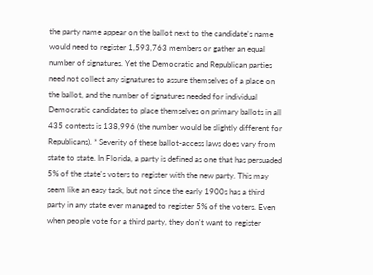the party name appear on the ballot next to the candidate's name would need to register 1,593,763 members or gather an equal number of signatures. Yet the Democratic and Republican parties need not collect any signatures to assure themselves of a place on the ballot, and the number of signatures needed for individual Democratic candidates to place themselves on primary ballots in all 435 contests is 138,996 (the number would be slightly different for Republicans). * Severity of these ballot-access laws does vary from state to state. In Florida, a party is defined as one that has persuaded 5% of the state's voters to register with the new party. This may seem like an easy task, but not since the early 1900s has a third party in any state ever managed to register 5% of the voters. Even when people vote for a third party, they don't want to register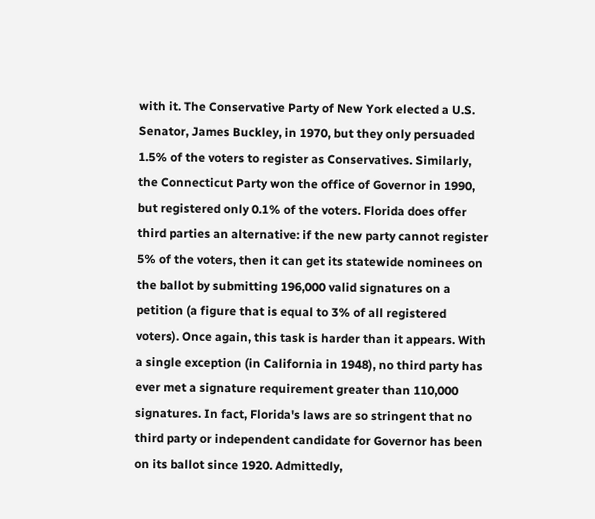with it. The Conservative Party of New York elected a U.S. Senator, James Buckley, in 1970, but they only persuaded 1.5% of the voters to register as Conservatives. Similarly, the Connecticut Party won the office of Governor in 1990, but registered only 0.1% of the voters. Florida does offer third parties an alternative: if the new party cannot register 5% of the voters, then it can get its statewide nominees on the ballot by submitting 196,000 valid signatures on a petition (a figure that is equal to 3% of all registered voters). Once again, this task is harder than it appears. With a single exception (in California in 1948), no third party has ever met a signature requirement greater than 110,000 signatures. In fact, Florida's laws are so stringent that no third party or independent candidate for Governor has been on its ballot since 1920. Admittedly,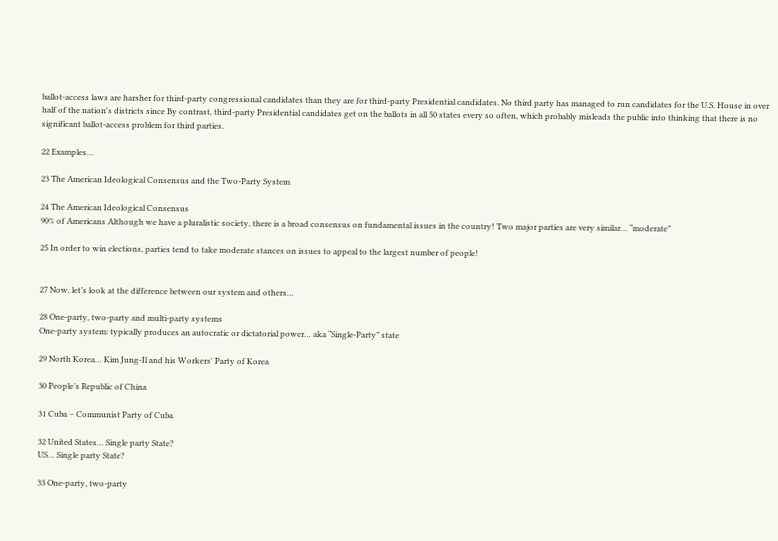ballot-access laws are harsher for third-party congressional candidates than they are for third-party Presidential candidates. No third party has managed to run candidates for the U.S. House in over half of the nation's districts since By contrast, third-party Presidential candidates get on the ballots in all 50 states every so often, which probably misleads the public into thinking that there is no significant ballot-access problem for third parties.

22 Examples…

23 The American Ideological Consensus and the Two-Party System

24 The American Ideological Consensus
90% of Americans Although we have a pluralistic society, there is a broad consensus on fundamental issues in the country! Two major parties are very similar… “moderate”

25 In order to win elections, parties tend to take moderate stances on issues to appeal to the largest number of people!


27 Now, let’s look at the difference between our system and others…

28 One-party, two-party and multi-party systems
One-party system: typically produces an autocratic or dictatorial power… aka “Single-Party” state

29 North Korea… Kim Jung-Il and his Workers' Party of Korea

30 People’s Republic of China

31 Cuba – Communist Party of Cuba

32 United States… Single party State?
US… Single party State?

33 One-party, two-party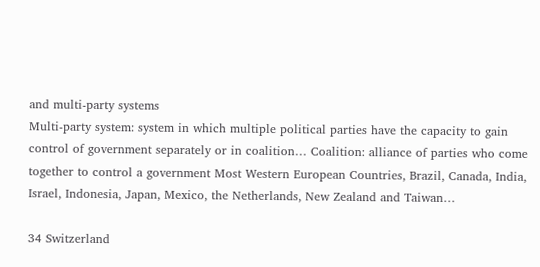and multi-party systems
Multi-party system: system in which multiple political parties have the capacity to gain control of government separately or in coalition… Coalition: alliance of parties who come together to control a government Most Western European Countries, Brazil, Canada, India, Israel, Indonesia, Japan, Mexico, the Netherlands, New Zealand and Taiwan…

34 Switzerland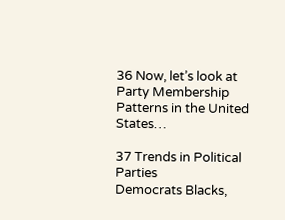36 Now, let’s look at Party Membership Patterns in the United States…

37 Trends in Political Parties
Democrats Blacks,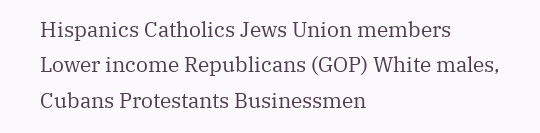Hispanics Catholics Jews Union members Lower income Republicans (GOP) White males, Cubans Protestants Businessmen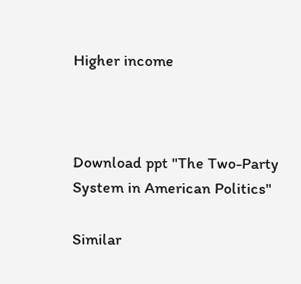Higher income



Download ppt "The Two-Party System in American Politics"

Similar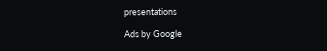presentations

Ads by Google